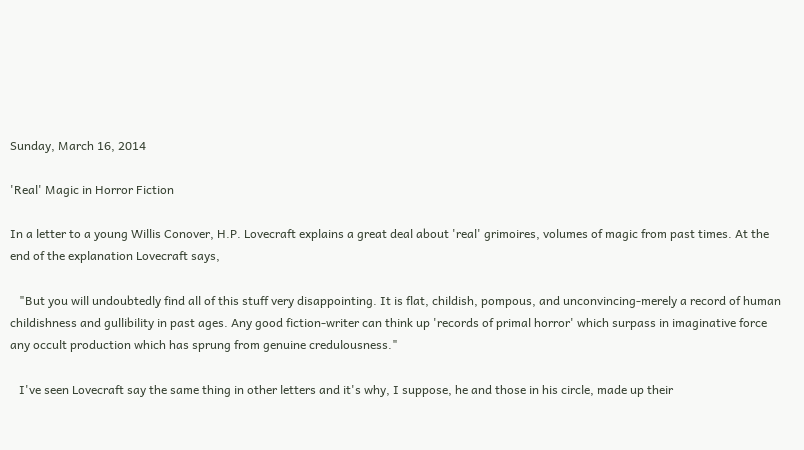Sunday, March 16, 2014

'Real' Magic in Horror Fiction

In a letter to a young Willis Conover, H.P. Lovecraft explains a great deal about 'real' grimoires, volumes of magic from past times. At the end of the explanation Lovecraft says,

   "But you will undoubtedly find all of this stuff very disappointing. It is flat, childish, pompous, and unconvincing-merely a record of human childishness and gullibility in past ages. Any good fiction-writer can think up 'records of primal horror' which surpass in imaginative force any occult production which has sprung from genuine credulousness."

   I've seen Lovecraft say the same thing in other letters and it's why, I suppose, he and those in his circle, made up their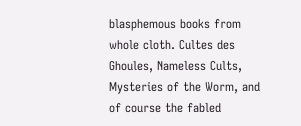blasphemous books from whole cloth. Cultes des Ghoules, Nameless Cults, Mysteries of the Worm, and of course the fabled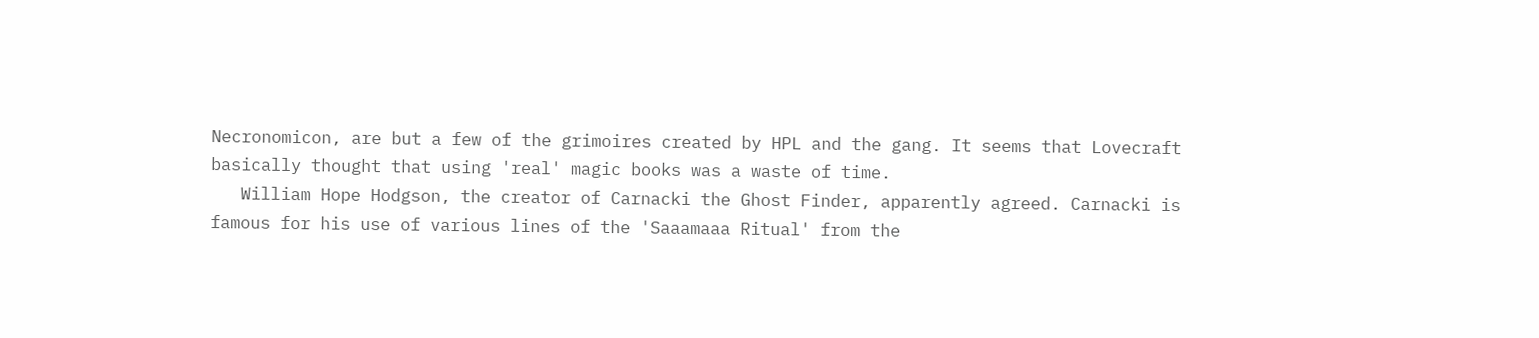Necronomicon, are but a few of the grimoires created by HPL and the gang. It seems that Lovecraft basically thought that using 'real' magic books was a waste of time.
   William Hope Hodgson, the creator of Carnacki the Ghost Finder, apparently agreed. Carnacki is famous for his use of various lines of the 'Saaamaaa Ritual' from the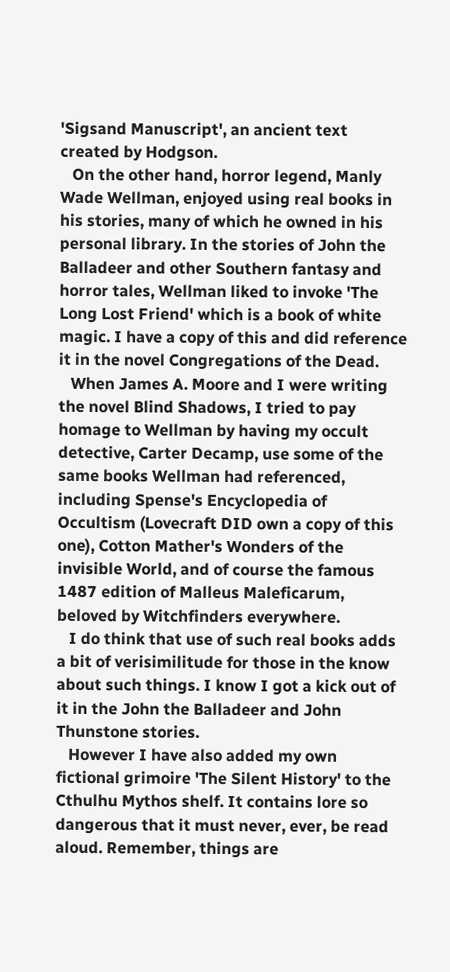'Sigsand Manuscript', an ancient text created by Hodgson.
   On the other hand, horror legend, Manly Wade Wellman, enjoyed using real books in his stories, many of which he owned in his personal library. In the stories of John the Balladeer and other Southern fantasy and horror tales, Wellman liked to invoke 'The Long Lost Friend' which is a book of white magic. I have a copy of this and did reference it in the novel Congregations of the Dead.
   When James A. Moore and I were writing the novel Blind Shadows, I tried to pay homage to Wellman by having my occult detective, Carter Decamp, use some of the same books Wellman had referenced, including Spense's Encyclopedia of Occultism (Lovecraft DID own a copy of this one), Cotton Mather's Wonders of the invisible World, and of course the famous 1487 edition of Malleus Maleficarum, beloved by Witchfinders everywhere.
   I do think that use of such real books adds a bit of verisimilitude for those in the know about such things. I know I got a kick out of it in the John the Balladeer and John Thunstone stories.
   However I have also added my own fictional grimoire 'The Silent History' to the Cthulhu Mythos shelf. It contains lore so dangerous that it must never, ever, be read aloud. Remember, things are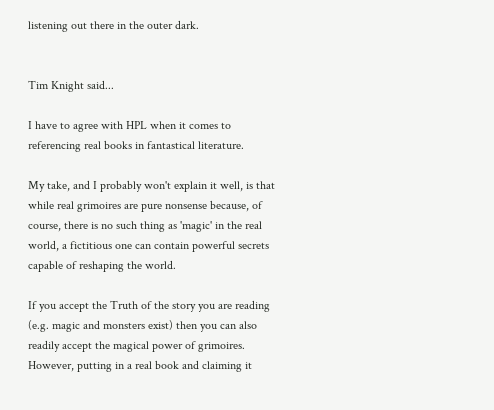listening out there in the outer dark.


Tim Knight said...

I have to agree with HPL when it comes to referencing real books in fantastical literature.

My take, and I probably won't explain it well, is that while real grimoires are pure nonsense because, of course, there is no such thing as 'magic' in the real world, a fictitious one can contain powerful secrets capable of reshaping the world.

If you accept the Truth of the story you are reading (e.g. magic and monsters exist) then you can also readily accept the magical power of grimoires. However, putting in a real book and claiming it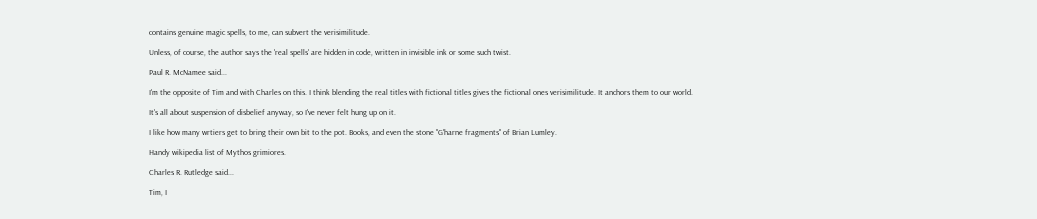contains genuine magic spells, to me, can subvert the verisimilitude.

Unless, of course, the author says the 'real spells' are hidden in code, written in invisible ink or some such twist.

Paul R. McNamee said...

I'm the opposite of Tim and with Charles on this. I think blending the real titles with fictional titles gives the fictional ones verisimilitude. It anchors them to our world.

It's all about suspension of disbelief anyway, so I've never felt hung up on it.

I like how many wrtiers get to bring their own bit to the pot. Books, and even the stone "G'harne fragments" of Brian Lumley.

Handy wikipedia list of Mythos grimiores.

Charles R. Rutledge said...

Tim, I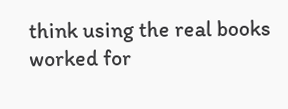think using the real books worked for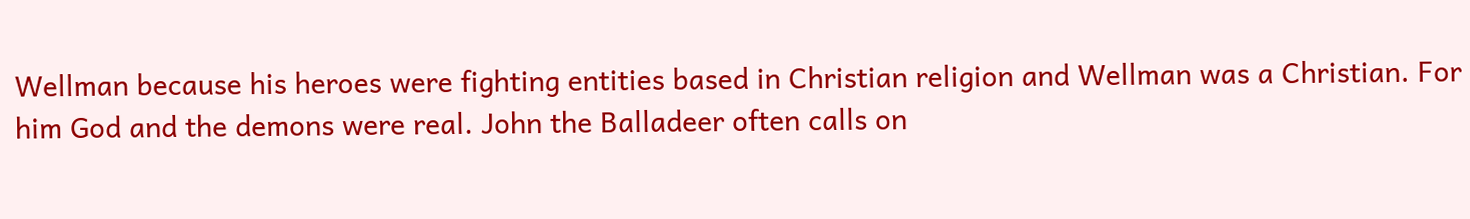Wellman because his heroes were fighting entities based in Christian religion and Wellman was a Christian. For him God and the demons were real. John the Balladeer often calls on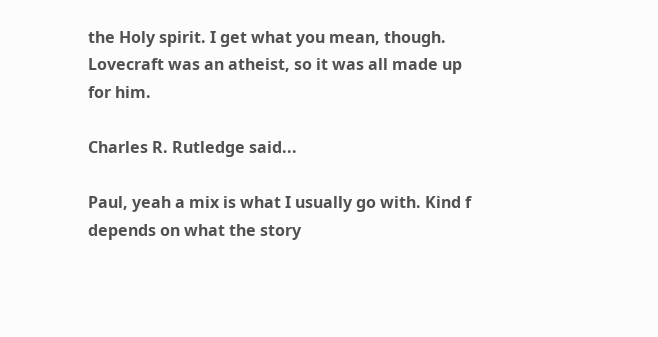the Holy spirit. I get what you mean, though.
Lovecraft was an atheist, so it was all made up for him.

Charles R. Rutledge said...

Paul, yeah a mix is what I usually go with. Kind f depends on what the story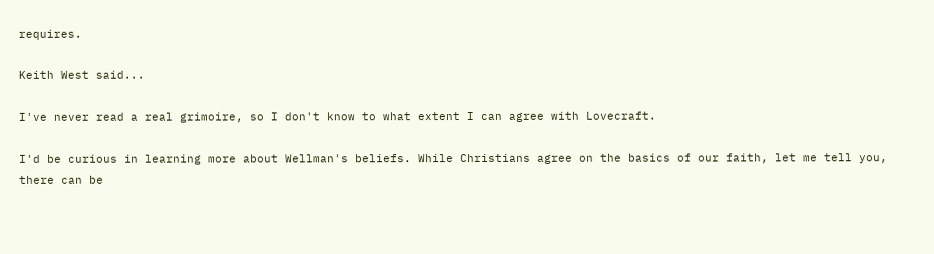requires.

Keith West said...

I've never read a real grimoire, so I don't know to what extent I can agree with Lovecraft.

I'd be curious in learning more about Wellman's beliefs. While Christians agree on the basics of our faith, let me tell you, there can be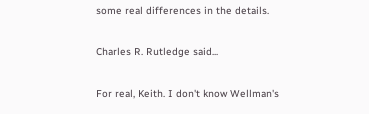some real differences in the details.

Charles R. Rutledge said...

For real, Keith. I don't know Wellman's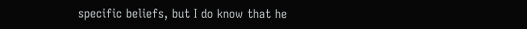specific beliefs, but I do know that he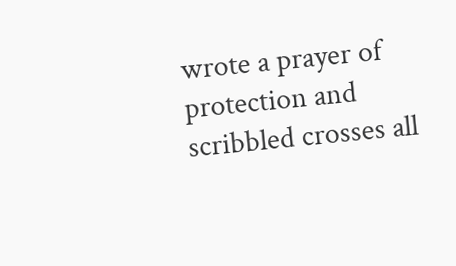wrote a prayer of protection and scribbled crosses all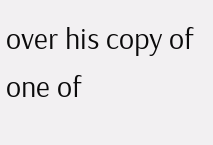over his copy of one of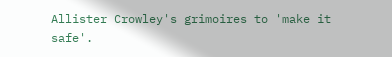Allister Crowley's grimoires to 'make it safe'.